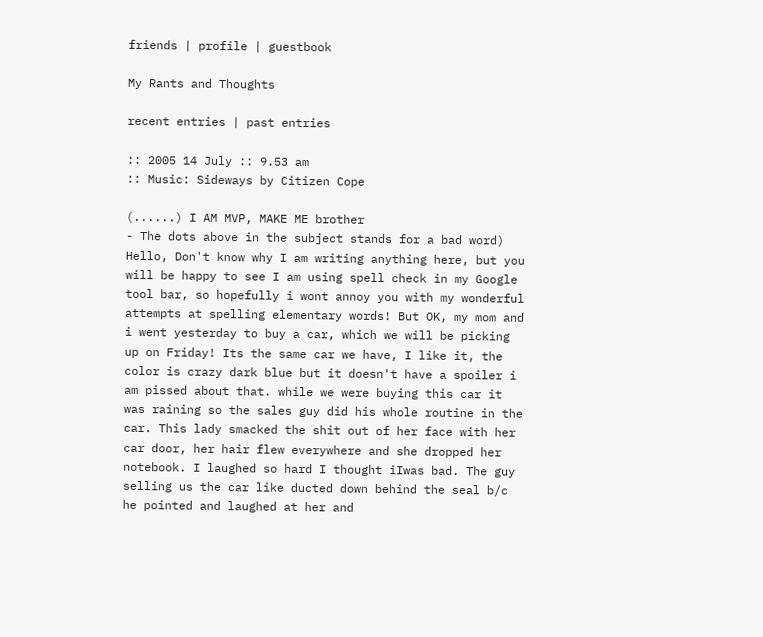friends | profile | guestbook

My Rants and Thoughts

recent entries | past entries

:: 2005 14 July :: 9.53 am
:: Music: Sideways by Citizen Cope

(......) I AM MVP, MAKE ME brother
- The dots above in the subject stands for a bad word)
Hello, Don't know why I am writing anything here, but you will be happy to see I am using spell check in my Google tool bar, so hopefully i wont annoy you with my wonderful attempts at spelling elementary words! But OK, my mom and i went yesterday to buy a car, which we will be picking up on Friday! Its the same car we have, I like it, the color is crazy dark blue but it doesn't have a spoiler i am pissed about that. while we were buying this car it was raining so the sales guy did his whole routine in the car. This lady smacked the shit out of her face with her car door, her hair flew everywhere and she dropped her notebook. I laughed so hard I thought iIwas bad. The guy selling us the car like ducted down behind the seal b/c he pointed and laughed at her and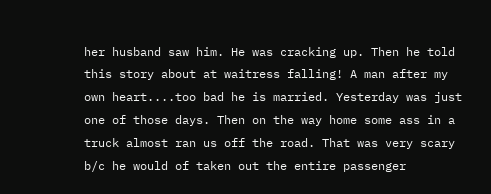her husband saw him. He was cracking up. Then he told this story about at waitress falling! A man after my own heart....too bad he is married. Yesterday was just one of those days. Then on the way home some ass in a truck almost ran us off the road. That was very scary b/c he would of taken out the entire passenger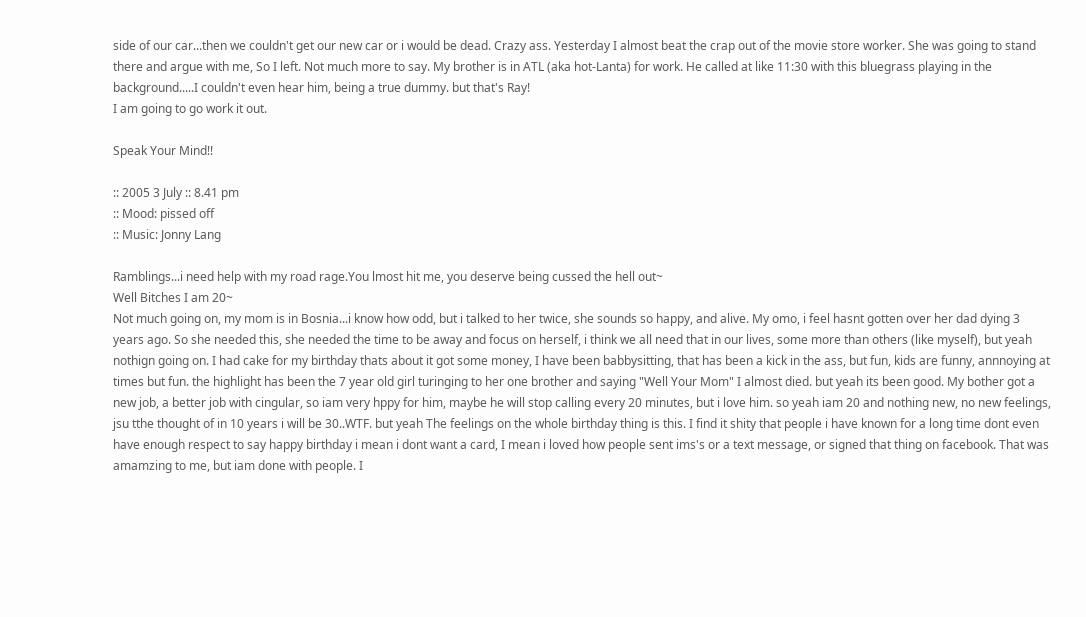side of our car...then we couldn't get our new car or i would be dead. Crazy ass. Yesterday I almost beat the crap out of the movie store worker. She was going to stand there and argue with me, So I left. Not much more to say. My brother is in ATL (aka hot-Lanta) for work. He called at like 11:30 with this bluegrass playing in the background.....I couldn't even hear him, being a true dummy. but that's Ray!
I am going to go work it out.

Speak Your Mind!!

:: 2005 3 July :: 8.41 pm
:: Mood: pissed off
:: Music: Jonny Lang

Ramblings...i need help with my road rage.You lmost hit me, you deserve being cussed the hell out~
Well Bitches I am 20~
Not much going on, my mom is in Bosnia...i know how odd, but i talked to her twice, she sounds so happy, and alive. My omo, i feel hasnt gotten over her dad dying 3 years ago. So she needed this, she needed the time to be away and focus on herself, i think we all need that in our lives, some more than others (like myself), but yeah nothign going on. I had cake for my birthday thats about it got some money, I have been babbysitting, that has been a kick in the ass, but fun, kids are funny, annnoying at times but fun. the highlight has been the 7 year old girl turinging to her one brother and saying "Well Your Mom" I almost died. but yeah its been good. My bother got a new job, a better job with cingular, so iam very hppy for him, maybe he will stop calling every 20 minutes, but i love him. so yeah iam 20 and nothing new, no new feelings, jsu tthe thought of in 10 years i will be 30..WTF. but yeah The feelings on the whole birthday thing is this. I find it shity that people i have known for a long time dont even have enough respect to say happy birthday i mean i dont want a card, I mean i loved how people sent ims's or a text message, or signed that thing on facebook. That was amamzing to me, but iam done with people. I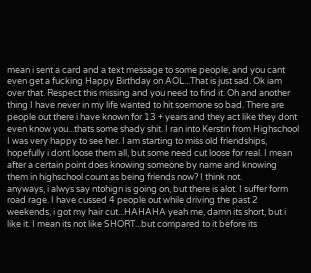mean i sent a card and a text message to some people, and you cant even get a fucking Happy Birthday on AOL...That is just sad. Ok iam over that. Respect this missing and you need to find it. Oh and another thing I have never in my life wanted to hit soemone so bad. There are people out there i have known for 13 + years and they act like they dont even know you...thats some shady shit. I ran into Kerstin from Highschool I was very happy to see her. I am starting to miss old friendships, hopefully i dont loose them all, but some need cut loose for real. I mean after a certain point does knowing someone by name and knowing them in highschool count as being friends now? I think not.
anyways, i alwys say ntohign is going on, but there is alot. I suffer form road rage. I have cussed 4 people out while driving the past 2 weekends, i got my hair cut...HAHAHA yeah me, damn its short, but i like it. I mean its not like SHORT...but compared to it before its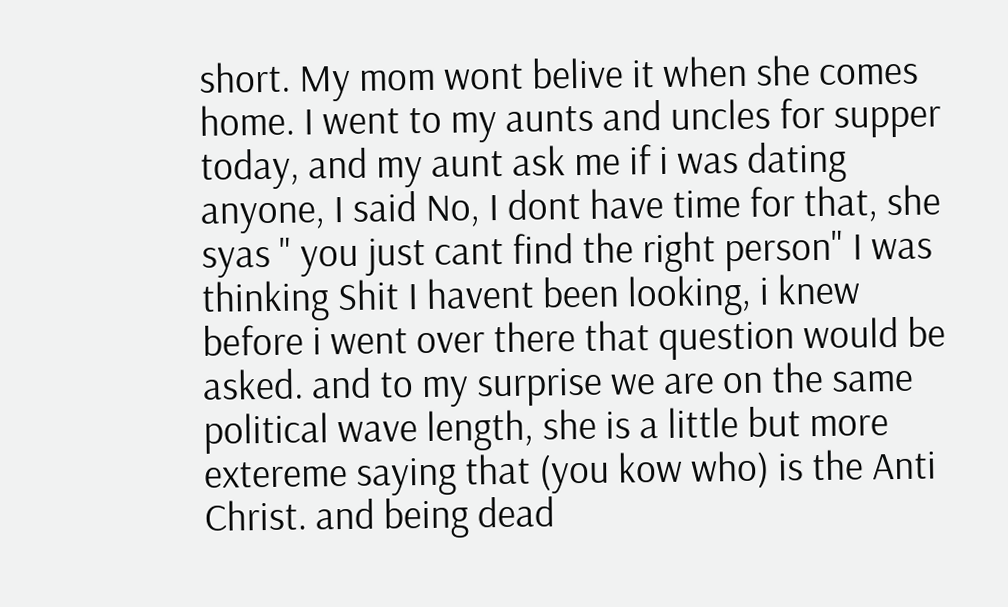short. My mom wont belive it when she comes home. I went to my aunts and uncles for supper today, and my aunt ask me if i was dating anyone, I said No, I dont have time for that, she syas " you just cant find the right person" I was thinking Shit I havent been looking, i knew before i went over there that question would be asked. and to my surprise we are on the same political wave length, she is a little but more extereme saying that (you kow who) is the Anti Christ. and being dead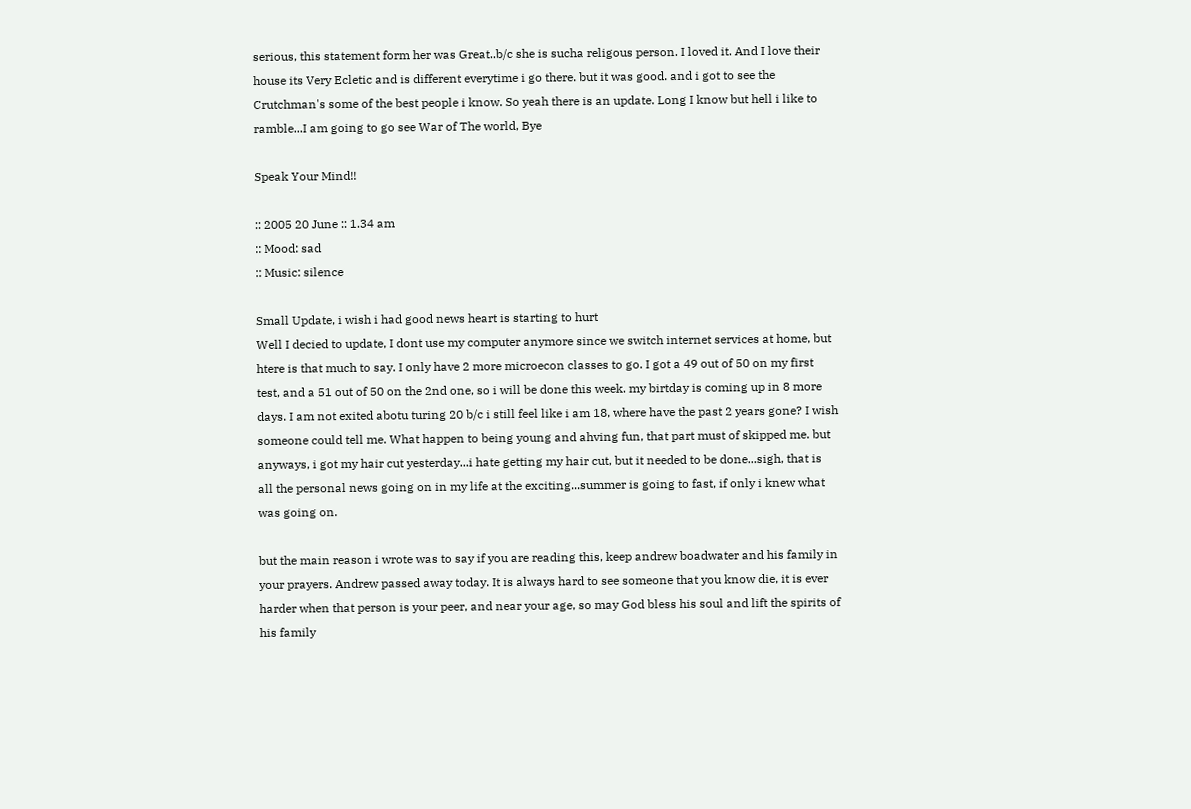serious, this statement form her was Great..b/c she is sucha religous person. I loved it. And I love their house its Very Ecletic and is different everytime i go there. but it was good. and i got to see the Crutchman's some of the best people i know. So yeah there is an update. Long I know but hell i like to ramble...I am going to go see War of The world, Bye

Speak Your Mind!!

:: 2005 20 June :: 1.34 am
:: Mood: sad
:: Music: silence

Small Update, i wish i had good news heart is starting to hurt
Well I decied to update, I dont use my computer anymore since we switch internet services at home, but htere is that much to say. I only have 2 more microecon classes to go. I got a 49 out of 50 on my first test, and a 51 out of 50 on the 2nd one, so i will be done this week. my birtday is coming up in 8 more days. I am not exited abotu turing 20 b/c i still feel like i am 18, where have the past 2 years gone? I wish someone could tell me. What happen to being young and ahving fun, that part must of skipped me. but anyways, i got my hair cut yesterday...i hate getting my hair cut, but it needed to be done...sigh, that is all the personal news going on in my life at the exciting...summer is going to fast, if only i knew what was going on.

but the main reason i wrote was to say if you are reading this, keep andrew boadwater and his family in your prayers. Andrew passed away today. It is always hard to see someone that you know die, it is ever harder when that person is your peer, and near your age, so may God bless his soul and lift the spirits of his family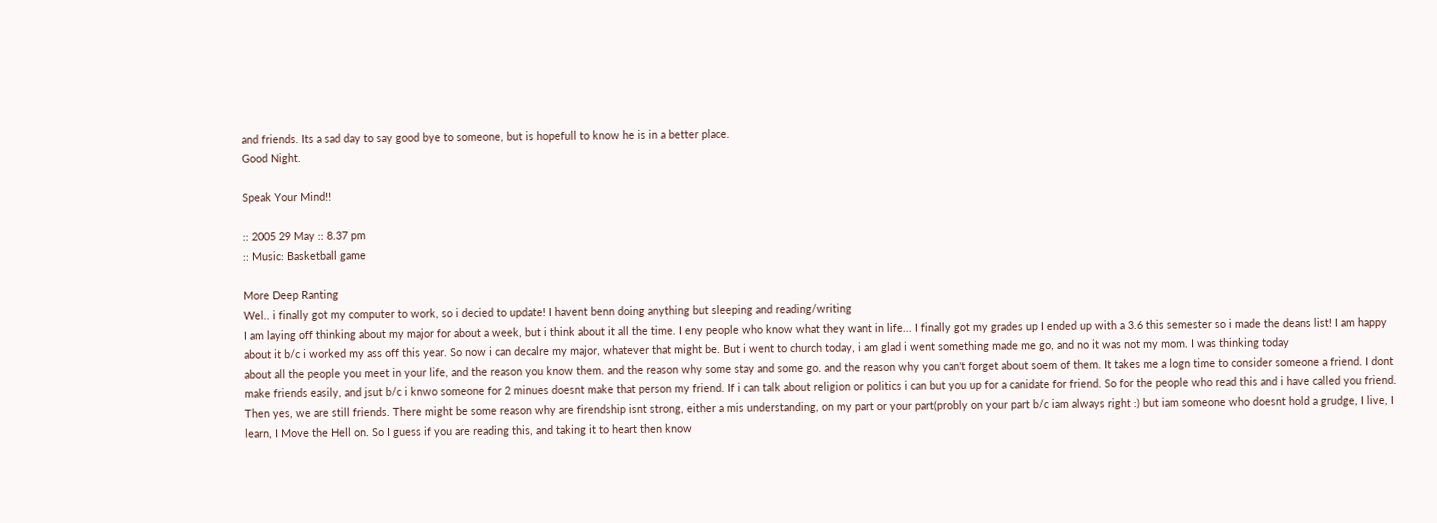and friends. Its a sad day to say good bye to someone, but is hopefull to know he is in a better place.
Good Night.

Speak Your Mind!!

:: 2005 29 May :: 8.37 pm
:: Music: Basketball game

More Deep Ranting
Wel.. i finally got my computer to work, so i decied to update! I havent benn doing anything but sleeping and reading/writing
I am laying off thinking about my major for about a week, but i think about it all the time. I eny people who know what they want in life... I finally got my grades up I ended up with a 3.6 this semester so i made the deans list! I am happy about it b/c i worked my ass off this year. So now i can decalre my major, whatever that might be. But i went to church today, i am glad i went something made me go, and no it was not my mom. I was thinking today
about all the people you meet in your life, and the reason you know them. and the reason why some stay and some go. and the reason why you can't forget about soem of them. It takes me a logn time to consider someone a friend. I dont make friends easily, and jsut b/c i knwo someone for 2 minues doesnt make that person my friend. If i can talk about religion or politics i can but you up for a canidate for friend. So for the people who read this and i have called you friend. Then yes, we are still friends. There might be some reason why are firendship isnt strong, either a mis understanding, on my part or your part(probly on your part b/c iam always right :) but iam someone who doesnt hold a grudge, I live, I learn, I Move the Hell on. So I guess if you are reading this, and taking it to heart then know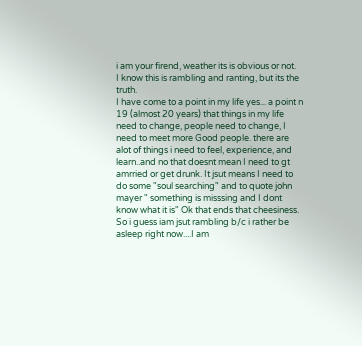i am your firend, weather its is obvious or not.
I know this is rambling and ranting, but its the truth.
I have come to a point in my life yes... a point n 19 (almost 20 years) that things in my life need to change, people need to change, I need to meet more Good people. there are alot of things i need to feel, experience, and learn..and no that doesnt mean I need to gt amrried or get drunk. It jsut means I need to do some "soul searching" and to quote john mayer " something is misssing and I dont know what it is" Ok that ends that cheesiness. So i guess iam jsut rambling b/c i rather be asleep right now....I am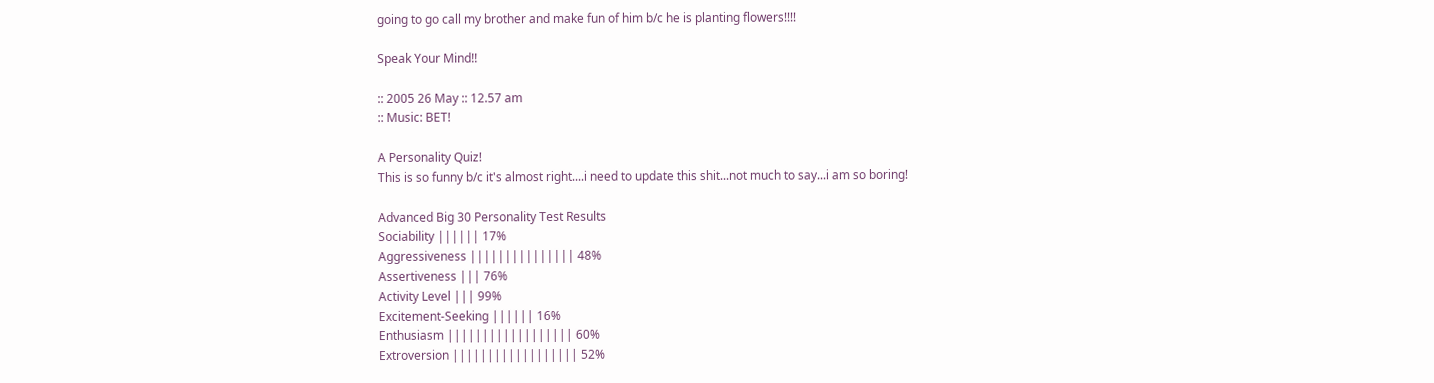going to go call my brother and make fun of him b/c he is planting flowers!!!!

Speak Your Mind!!

:: 2005 26 May :: 12.57 am
:: Music: BET!

A Personality Quiz!
This is so funny b/c it's almost right....i need to update this shit...not much to say...i am so boring!

Advanced Big 30 Personality Test Results
Sociability |||||| 17%
Aggressiveness ||||||||||||||| 48%
Assertiveness ||| 76%
Activity Level ||| 99%
Excitement-Seeking |||||| 16%
Enthusiasm |||||||||||||||||| 60%
Extroversion |||||||||||||||||| 52%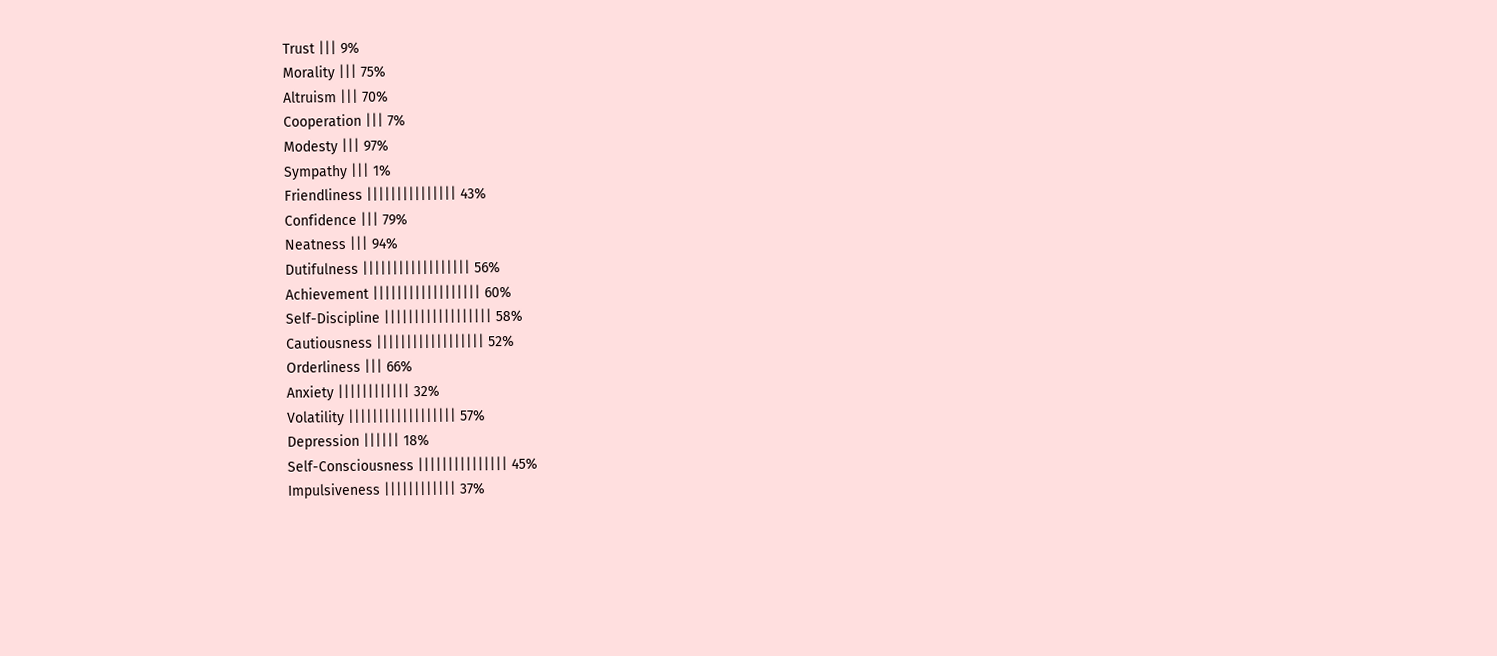Trust ||| 9%
Morality ||| 75%
Altruism ||| 70%
Cooperation ||| 7%
Modesty ||| 97%
Sympathy ||| 1%
Friendliness ||||||||||||||| 43%
Confidence ||| 79%
Neatness ||| 94%
Dutifulness |||||||||||||||||| 56%
Achievement |||||||||||||||||| 60%
Self-Discipline |||||||||||||||||| 58%
Cautiousness |||||||||||||||||| 52%
Orderliness ||| 66%
Anxiety |||||||||||| 32%
Volatility |||||||||||||||||| 57%
Depression |||||| 18%
Self-Consciousness ||||||||||||||| 45%
Impulsiveness |||||||||||| 37%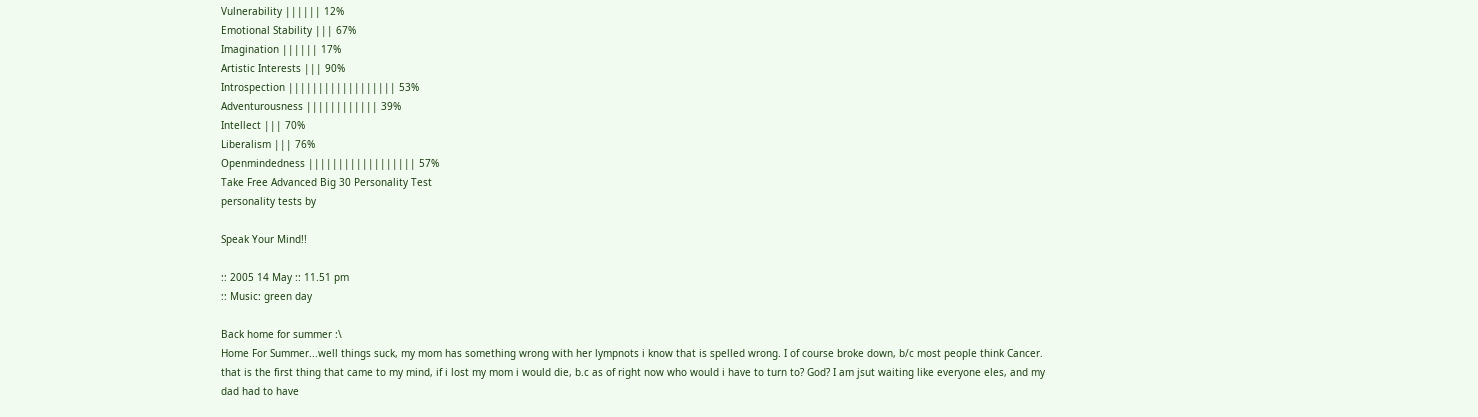Vulnerability |||||| 12%
Emotional Stability ||| 67%
Imagination |||||| 17%
Artistic Interests ||| 90%
Introspection |||||||||||||||||| 53%
Adventurousness |||||||||||| 39%
Intellect ||| 70%
Liberalism ||| 76%
Openmindedness |||||||||||||||||| 57%
Take Free Advanced Big 30 Personality Test
personality tests by

Speak Your Mind!!

:: 2005 14 May :: 11.51 pm
:: Music: green day

Back home for summer :\
Home For Summer...well things suck, my mom has something wrong with her lympnots i know that is spelled wrong. I of course broke down, b/c most people think Cancer. that is the first thing that came to my mind, if i lost my mom i would die, b.c as of right now who would i have to turn to? God? I am jsut waiting like everyone eles, and my dad had to have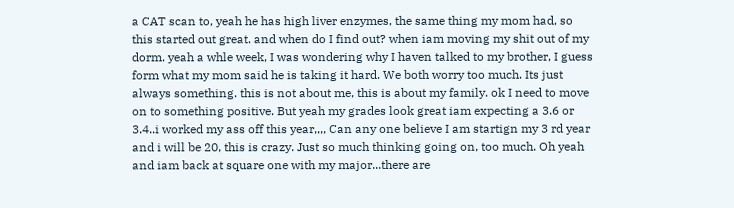a CAT scan to, yeah he has high liver enzymes, the same thing my mom had, so this started out great. and when do I find out? when iam moving my shit out of my dorm. yeah a whle week, I was wondering why I haven talked to my brother, I guess form what my mom said he is taking it hard. We both worry too much. Its just always something. this is not about me, this is about my family. ok I need to move on to something positive. But yeah my grades look great iam expecting a 3.6 or 3.4..i worked my ass off this year,,,, Can any one believe I am startign my 3 rd year and i will be 20, this is crazy. Just so much thinking going on, too much. Oh yeah and iam back at square one with my major...there are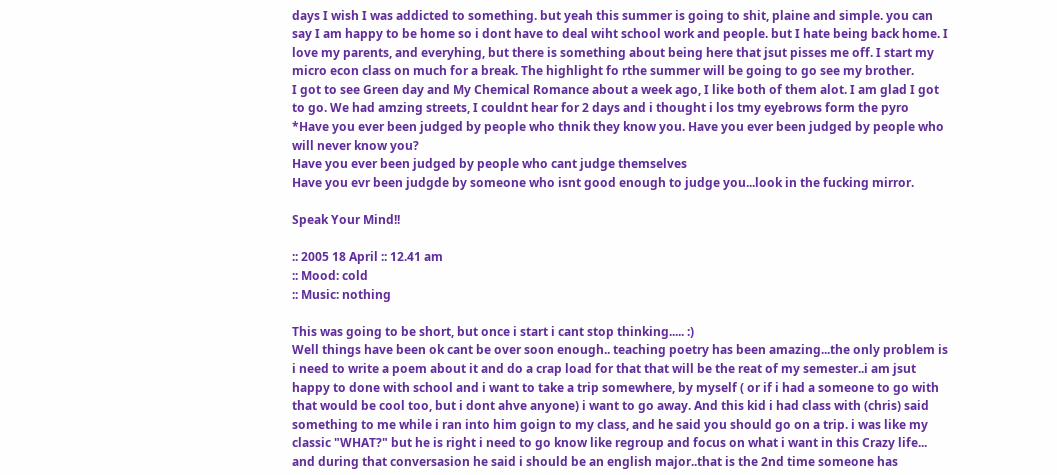days I wish I was addicted to something. but yeah this summer is going to shit, plaine and simple. you can say I am happy to be home so i dont have to deal wiht school work and people. but I hate being back home. I love my parents, and everyhing, but there is something about being here that jsut pisses me off. I start my micro econ class on much for a break. The highlight fo rthe summer will be going to go see my brother.
I got to see Green day and My Chemical Romance about a week ago, I like both of them alot. I am glad I got to go. We had amzing streets, I couldnt hear for 2 days and i thought i los tmy eyebrows form the pyro
*Have you ever been judged by people who thnik they know you. Have you ever been judged by people who will never know you?
Have you ever been judged by people who cant judge themselves
Have you evr been judgde by someone who isnt good enough to judge you...look in the fucking mirror.

Speak Your Mind!!

:: 2005 18 April :: 12.41 am
:: Mood: cold
:: Music: nothing

This was going to be short, but once i start i cant stop thinking..... :)
Well things have been ok cant be over soon enough.. teaching poetry has been amazing...the only problem is i need to write a poem about it and do a crap load for that that will be the reat of my semester..i am jsut happy to done with school and i want to take a trip somewhere, by myself ( or if i had a someone to go with that would be cool too, but i dont ahve anyone) i want to go away. And this kid i had class with (chris) said something to me while i ran into him goign to my class, and he said you should go on a trip. i was like my classic "WHAT?" but he is right i need to go know like regroup and focus on what i want in this Crazy life... and during that conversasion he said i should be an english major..that is the 2nd time someone has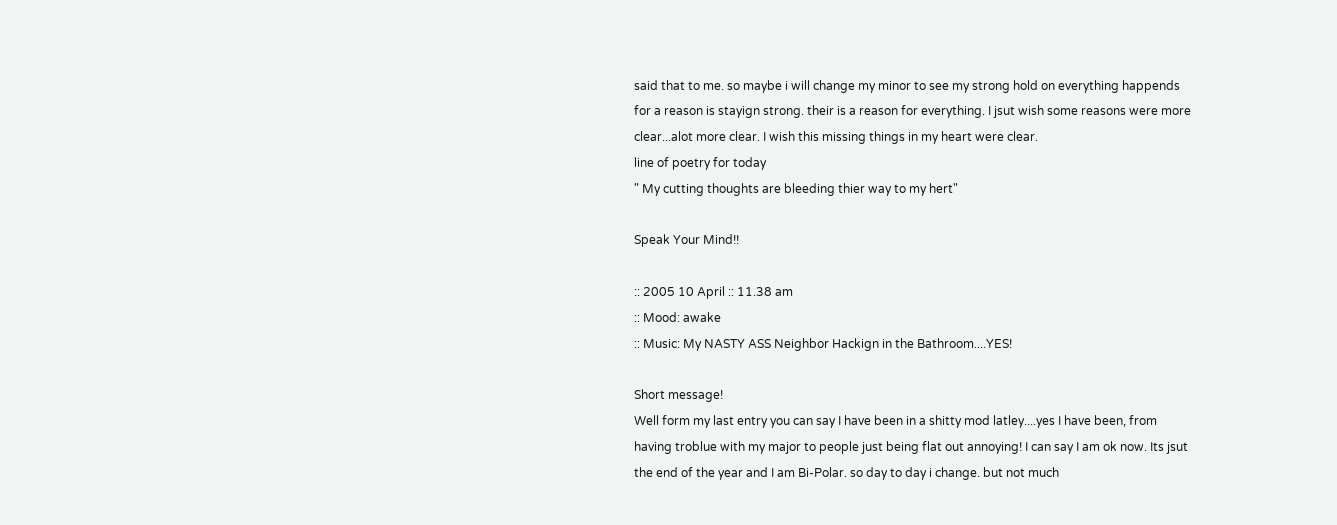said that to me. so maybe i will change my minor to see my strong hold on everything happends for a reason is stayign strong. their is a reason for everything. I jsut wish some reasons were more clear...alot more clear. I wish this missing things in my heart were clear.
line of poetry for today
" My cutting thoughts are bleeding thier way to my hert"

Speak Your Mind!!

:: 2005 10 April :: 11.38 am
:: Mood: awake
:: Music: My NASTY ASS Neighbor Hackign in the Bathroom....YES!

Short message!
Well form my last entry you can say I have been in a shitty mod latley....yes I have been, from having troblue with my major to people just being flat out annoying! I can say I am ok now. Its jsut the end of the year and I am Bi-Polar. so day to day i change. but not much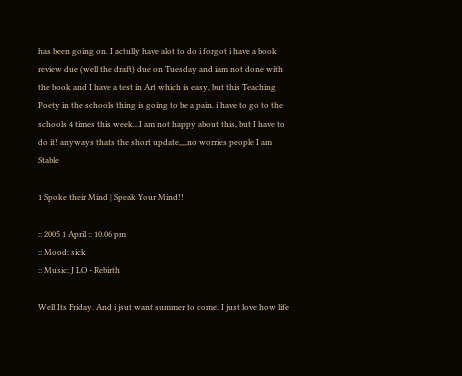has been going on. I actully have alot to do i forgot i have a book review due (well the draft) due on Tuesday and iam not done with the book and I have a test in Art which is easy, but this Teaching Poety in the schools thing is going to be a pain. i have to go to the schools 4 times this week...I am not happy about this, but I have to do it! anyways thats the short update,,,,no worries people I am Stable

1 Spoke their Mind | Speak Your Mind!!

:: 2005 1 April :: 10.06 pm
:: Mood: sick
:: Music: J LO - Rebirth

Well Its Friday. And i jsut want summer to come. I just love how life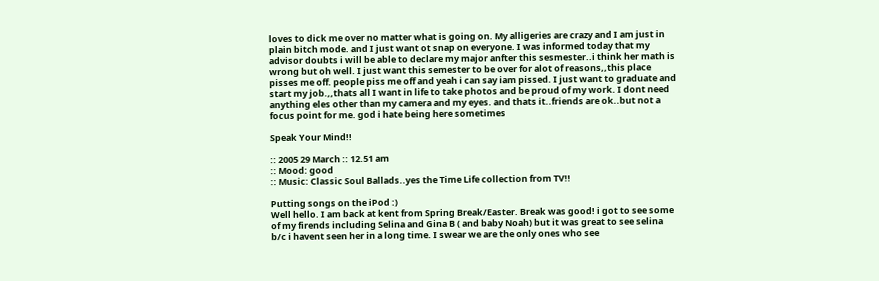loves to dick me over no matter what is going on. My alligeries are crazy and I am just in plain bitch mode. and I just want ot snap on everyone. I was informed today that my advisor doubts i will be able to declare my major anfter this sesmester..i think her math is wrong but oh well. I just want this semester to be over for alot of reasons,,this place pisses me off. people piss me off and yeah i can say iam pissed. I just want to graduate and start my job.,,thats all I want in life to take photos and be proud of my work. I dont need anything eles other than my camera and my eyes. and thats it..friends are ok..but not a focus point for me. god i hate being here sometimes

Speak Your Mind!!

:: 2005 29 March :: 12.51 am
:: Mood: good
:: Music: Classic Soul Ballads..yes the Time Life collection from TV!!

Putting songs on the iPod :)
Well hello. I am back at kent from Spring Break/Easter. Break was good! i got to see some of my firends including Selina and Gina B ( and baby Noah) but it was great to see selina b/c i havent seen her in a long time. I swear we are the only ones who see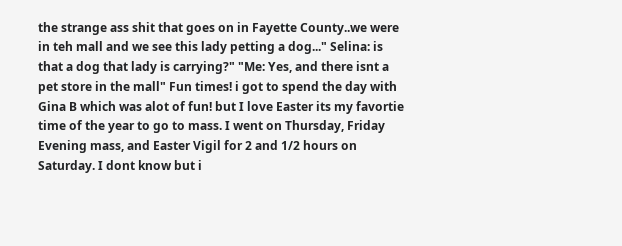the strange ass shit that goes on in Fayette County..we were in teh mall and we see this lady petting a dog..." Selina: is that a dog that lady is carrying?" "Me: Yes, and there isnt a pet store in the mall" Fun times! i got to spend the day with Gina B which was alot of fun! but I love Easter its my favortie time of the year to go to mass. I went on Thursday, Friday Evening mass, and Easter Vigil for 2 and 1/2 hours on Saturday. I dont know but i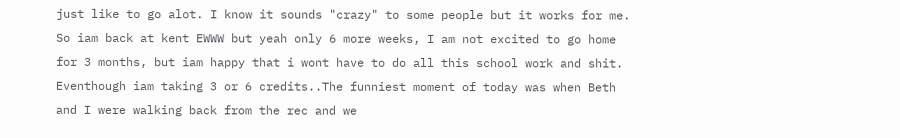just like to go alot. I know it sounds "crazy" to some people but it works for me. So iam back at kent EWWW but yeah only 6 more weeks, I am not excited to go home for 3 months, but iam happy that i wont have to do all this school work and shit. Eventhough iam taking 3 or 6 credits..The funniest moment of today was when Beth and I were walking back from the rec and we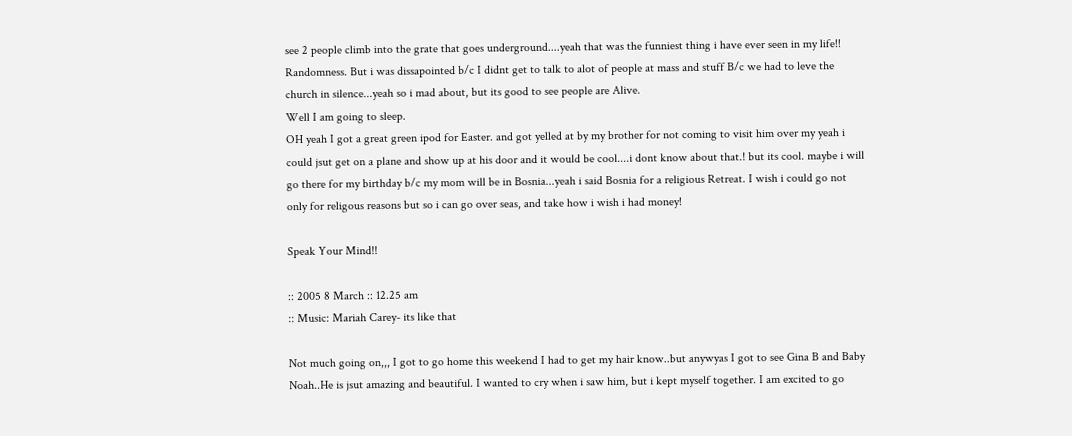see 2 people climb into the grate that goes underground....yeah that was the funniest thing i have ever seen in my life!! Randomness. But i was dissapointed b/c I didnt get to talk to alot of people at mass and stuff B/c we had to leve the church in silence...yeah so i mad about, but its good to see people are Alive.
Well I am going to sleep.
OH yeah I got a great green ipod for Easter. and got yelled at by my brother for not coming to visit him over my yeah i could jsut get on a plane and show up at his door and it would be cool....i dont know about that.! but its cool. maybe i will go there for my birthday b/c my mom will be in Bosnia...yeah i said Bosnia for a religious Retreat. I wish i could go not only for religous reasons but so i can go over seas, and take how i wish i had money!

Speak Your Mind!!

:: 2005 8 March :: 12.25 am
:: Music: Mariah Carey- its like that

Not much going on,,, I got to go home this weekend I had to get my hair know..but anywyas I got to see Gina B and Baby Noah..He is jsut amazing and beautiful. I wanted to cry when i saw him, but i kept myself together. I am excited to go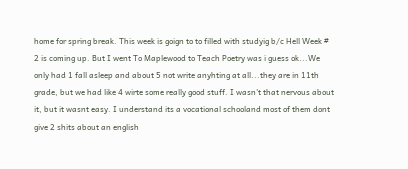home for spring break. This week is goign to to filled with studyig b/c Hell Week # 2 is coming up. But I went To Maplewood to Teach Poetry was i guess ok...We only had 1 fall asleep and about 5 not write anyhting at all...they are in 11th grade, but we had like 4 wirte some really good stuff. I wasn't that nervous about it, but it wasnt easy. I understand its a vocational schooland most of them dont give 2 shits about an english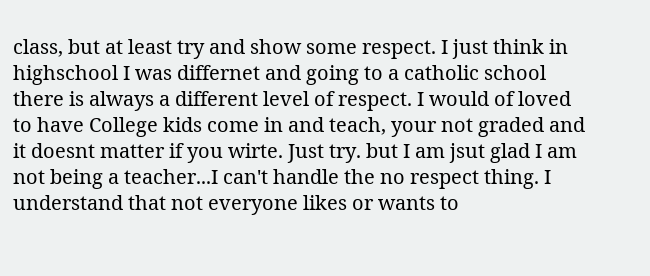class, but at least try and show some respect. I just think in highschool I was differnet and going to a catholic school there is always a different level of respect. I would of loved to have College kids come in and teach, your not graded and it doesnt matter if you wirte. Just try. but I am jsut glad I am not being a teacher...I can't handle the no respect thing. I understand that not everyone likes or wants to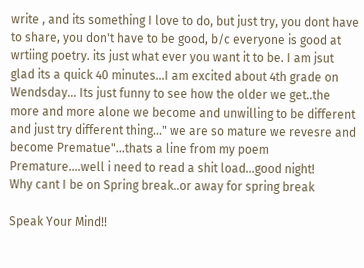write , and its something I love to do, but just try, you dont have to share, you don't have to be good, b/c everyone is good at wrtiing poetry. its just what ever you want it to be. I am jsut glad its a quick 40 minutes...I am excited about 4th grade on Wendsday... Its just funny to see how the older we get..the more and more alone we become and unwilling to be different and just try different thing..." we are so mature we revesre and become Prematue"...thats a line from my poem Premature....well i need to read a shit load...good night!
Why cant I be on Spring break..or away for spring break

Speak Your Mind!!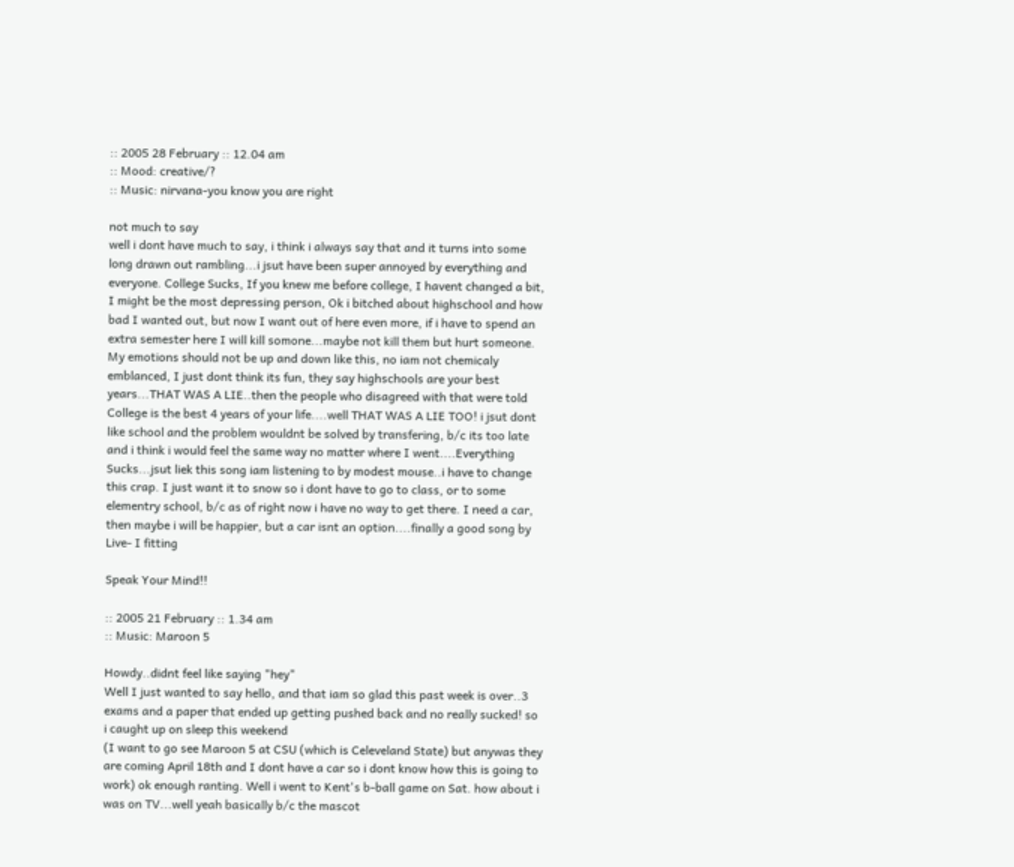:: 2005 28 February :: 12.04 am
:: Mood: creative/?
:: Music: nirvana-you know you are right

not much to say
well i dont have much to say, i think i always say that and it turns into some long drawn out rambling...i jsut have been super annoyed by everything and everyone. College Sucks, If you knew me before college, I havent changed a bit, I might be the most depressing person, Ok i bitched about highschool and how bad I wanted out, but now I want out of here even more, if i have to spend an extra semester here I will kill somone...maybe not kill them but hurt someone. My emotions should not be up and down like this, no iam not chemicaly emblanced, I just dont think its fun, they say highschools are your best years...THAT WAS A LIE..then the people who disagreed with that were told College is the best 4 years of your life....well THAT WAS A LIE TOO! i jsut dont like school and the problem wouldnt be solved by transfering, b/c its too late and i think i would feel the same way no matter where I went....Everything Sucks...jsut liek this song iam listening to by modest mouse..i have to change this crap. I just want it to snow so i dont have to go to class, or to some elementry school, b/c as of right now i have no way to get there. I need a car, then maybe i will be happier, but a car isnt an option....finally a good song by Live- I fitting

Speak Your Mind!!

:: 2005 21 February :: 1.34 am
:: Music: Maroon 5

Howdy..didnt feel like saying "hey"
Well I just wanted to say hello, and that iam so glad this past week is over..3 exams and a paper that ended up getting pushed back and no really sucked! so i caught up on sleep this weekend
(I want to go see Maroon 5 at CSU (which is Celeveland State) but anywas they are coming April 18th and I dont have a car so i dont know how this is going to work) ok enough ranting. Well i went to Kent's b-ball game on Sat. how about i was on TV...well yeah basically b/c the mascot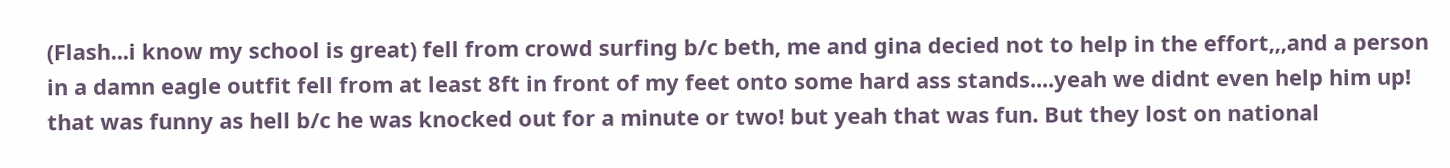(Flash...i know my school is great) fell from crowd surfing b/c beth, me and gina decied not to help in the effort,,,and a person in a damn eagle outfit fell from at least 8ft in front of my feet onto some hard ass stands....yeah we didnt even help him up! that was funny as hell b/c he was knocked out for a minute or two! but yeah that was fun. But they lost on national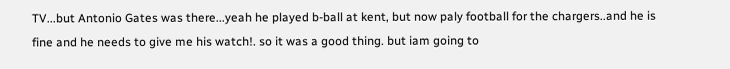TV...but Antonio Gates was there...yeah he played b-ball at kent, but now paly football for the chargers..and he is fine and he needs to give me his watch!. so it was a good thing. but iam going to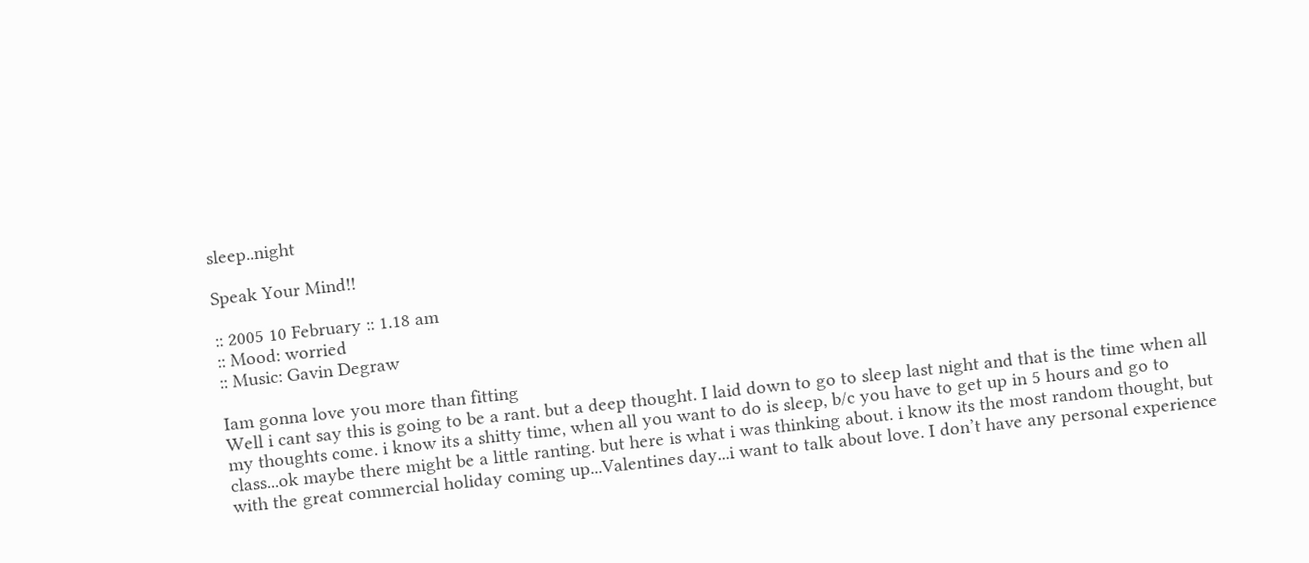sleep..night

Speak Your Mind!!

:: 2005 10 February :: 1.18 am
:: Mood: worried
:: Music: Gavin Degraw

Iam gonna love you more than fitting
Well i cant say this is going to be a rant. but a deep thought. I laid down to go to sleep last night and that is the time when all my thoughts come. i know its a shitty time, when all you want to do is sleep, b/c you have to get up in 5 hours and go to class...ok maybe there might be a little ranting. but here is what i was thinking about. i know its the most random thought, but with the great commercial holiday coming up...Valentines day...i want to talk about love. I don’t have any personal experience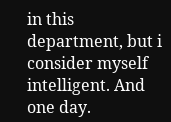in this department, but i consider myself intelligent. And one day.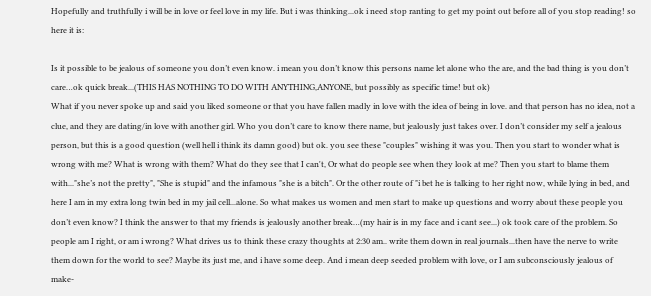Hopefully and truthfully i will be in love or feel love in my life. But i was thinking...ok i need stop ranting to get my point out before all of you stop reading! so here it is:

Is it possible to be jealous of someone you don’t even know. i mean you don’t know this persons name let alone who the are, and the bad thing is you don’t care…ok quick break...(THIS HAS NOTHING TO DO WITH ANYTHING,ANYONE, but possibly as specific time! but ok)
What if you never spoke up and said you liked someone or that you have fallen madly in love with the idea of being in love. and that person has no idea, not a clue, and they are dating/in love with another girl. Who you don’t care to know there name, but jealously just takes over. I don’t consider my self a jealous person, but this is a good question (well hell i think its damn good) but ok. you see these "couples" wishing it was you. Then you start to wonder what is wrong with me? What is wrong with them? What do they see that I can't, Or what do people see when they look at me? Then you start to blame them with..."she’s not the pretty", "She is stupid" and the infamous "she is a bitch". Or the other route of "i bet he is talking to her right now, while lying in bed, and here I am in my extra long twin bed in my jail cell...alone. So what makes us women and men start to make up questions and worry about these people you don’t even know? I think the answer to that my friends is jealously another break…(my hair is in my face and i cant see...) ok took care of the problem. So people am I right, or am i wrong? What drives us to think these crazy thoughts at 2:30 am.. write them down in real journals...then have the nerve to write them down for the world to see? Maybe its just me, and i have some deep. And i mean deep seeded problem with love, or I am subconsciously jealous of make-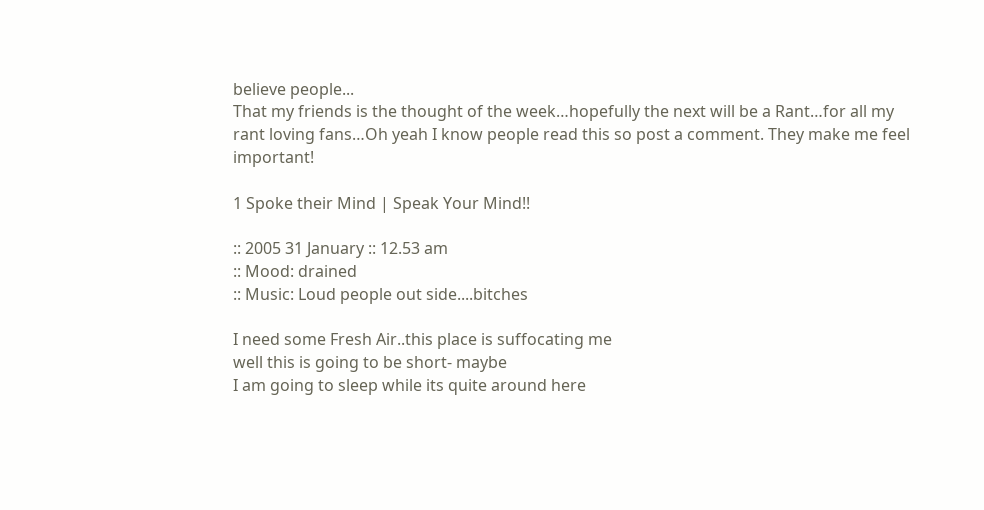believe people...
That my friends is the thought of the week…hopefully the next will be a Rant…for all my rant loving fans…Oh yeah I know people read this so post a comment. They make me feel important!

1 Spoke their Mind | Speak Your Mind!!

:: 2005 31 January :: 12.53 am
:: Mood: drained
:: Music: Loud people out side....bitches

I need some Fresh Air..this place is suffocating me
well this is going to be short- maybe
I am going to sleep while its quite around here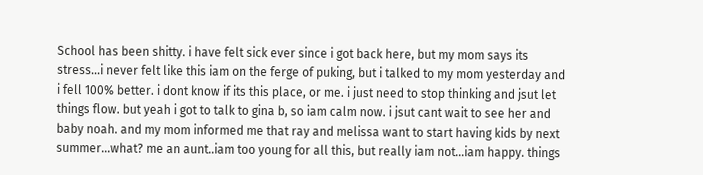School has been shitty. i have felt sick ever since i got back here, but my mom says its stress...i never felt like this iam on the ferge of puking, but i talked to my mom yesterday and i fell 100% better. i dont know if its this place, or me. i just need to stop thinking and jsut let things flow. but yeah i got to talk to gina b, so iam calm now. i jsut cant wait to see her and baby noah. and my mom informed me that ray and melissa want to start having kids by next summer...what? me an aunt..iam too young for all this, but really iam not...iam happy. things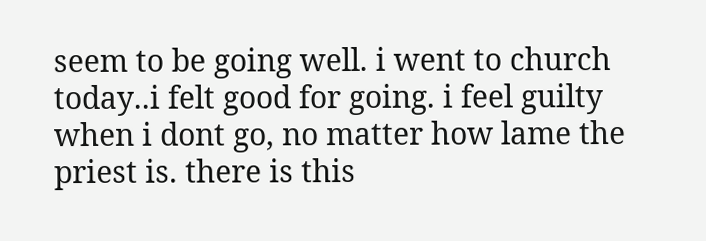seem to be going well. i went to church today..i felt good for going. i feel guilty when i dont go, no matter how lame the priest is. there is this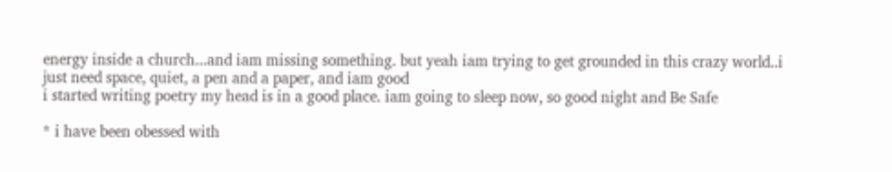energy inside a church...and iam missing something. but yeah iam trying to get grounded in this crazy world..i just need space, quiet, a pen and a paper, and iam good
i started writing poetry my head is in a good place. iam going to sleep now, so good night and Be Safe

* i have been obessed with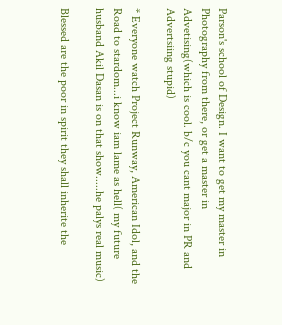Parson's school of Design. I want to get my master in Photography from there, or get a master in Advetising(which is cool. b/c you cant major in PR and Advertsiing stupid)

* Everyone watch Project Runway, American Idol, and the Road to stardom...i know iam lame as hell( my future husband Akil Dasan is on that show.....he palys real music)

Blessed are the poor in spirit they shall inherite the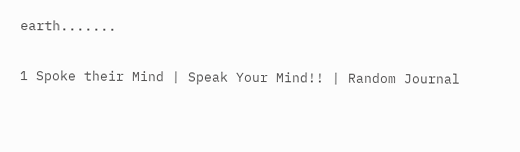earth.......

1 Spoke their Mind | Speak Your Mind!! | Random Journal